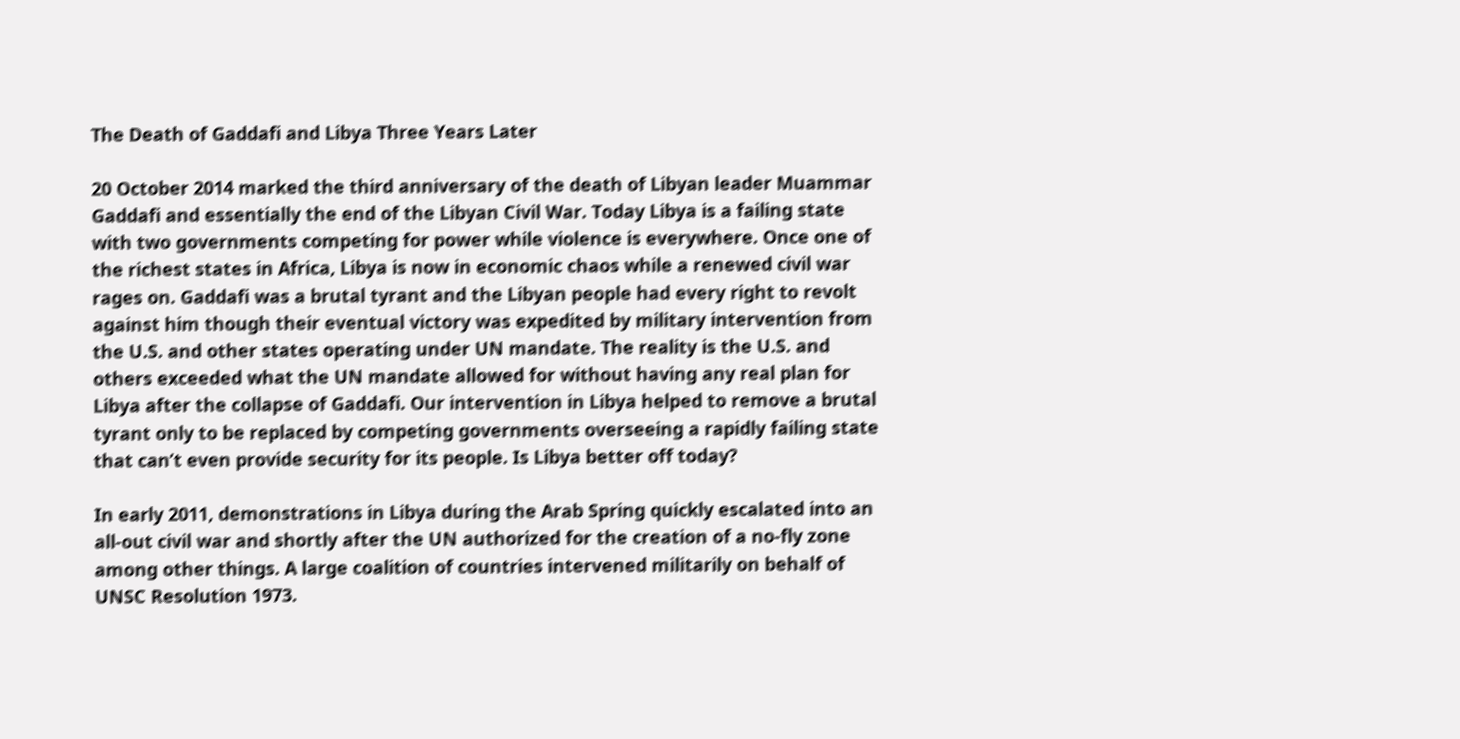The Death of Gaddafi and Libya Three Years Later

20 October 2014 marked the third anniversary of the death of Libyan leader Muammar Gaddafi and essentially the end of the Libyan Civil War. Today Libya is a failing state with two governments competing for power while violence is everywhere. Once one of the richest states in Africa, Libya is now in economic chaos while a renewed civil war rages on. Gaddafi was a brutal tyrant and the Libyan people had every right to revolt against him though their eventual victory was expedited by military intervention from the U.S. and other states operating under UN mandate. The reality is the U.S. and others exceeded what the UN mandate allowed for without having any real plan for Libya after the collapse of Gaddafi. Our intervention in Libya helped to remove a brutal tyrant only to be replaced by competing governments overseeing a rapidly failing state that can’t even provide security for its people. Is Libya better off today?

In early 2011, demonstrations in Libya during the Arab Spring quickly escalated into an all-out civil war and shortly after the UN authorized for the creation of a no-fly zone among other things. A large coalition of countries intervened militarily on behalf of UNSC Resolution 1973.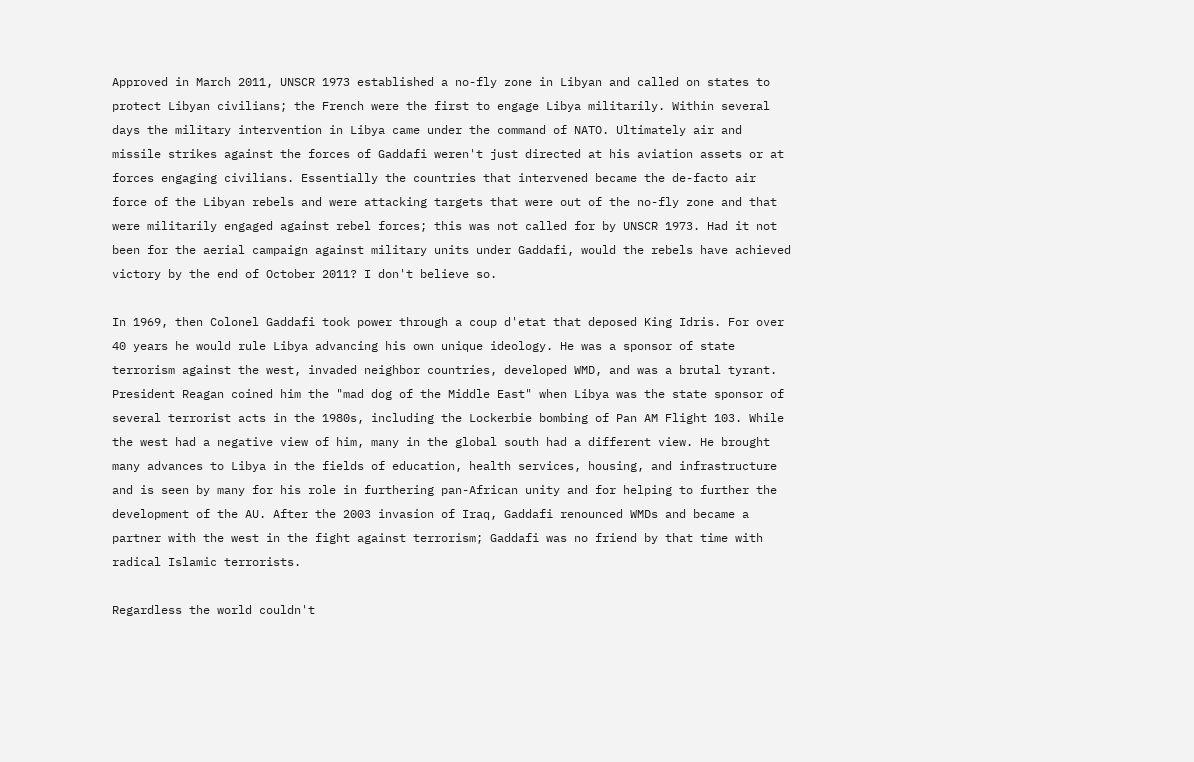Approved in March 2011, UNSCR 1973 established a no-fly zone in Libyan and called on states to protect Libyan civilians; the French were the first to engage Libya militarily. Within several days the military intervention in Libya came under the command of NATO. Ultimately air and missile strikes against the forces of Gaddafi weren't just directed at his aviation assets or at forces engaging civilians. Essentially the countries that intervened became the de-facto air force of the Libyan rebels and were attacking targets that were out of the no-fly zone and that were militarily engaged against rebel forces; this was not called for by UNSCR 1973. Had it not been for the aerial campaign against military units under Gaddafi, would the rebels have achieved victory by the end of October 2011? I don't believe so.

In 1969, then Colonel Gaddafi took power through a coup d'etat that deposed King Idris. For over 40 years he would rule Libya advancing his own unique ideology. He was a sponsor of state terrorism against the west, invaded neighbor countries, developed WMD, and was a brutal tyrant. President Reagan coined him the "mad dog of the Middle East" when Libya was the state sponsor of several terrorist acts in the 1980s, including the Lockerbie bombing of Pan AM Flight 103. While the west had a negative view of him, many in the global south had a different view. He brought many advances to Libya in the fields of education, health services, housing, and infrastructure and is seen by many for his role in furthering pan-African unity and for helping to further the development of the AU. After the 2003 invasion of Iraq, Gaddafi renounced WMDs and became a partner with the west in the fight against terrorism; Gaddafi was no friend by that time with radical Islamic terrorists.

Regardless the world couldn't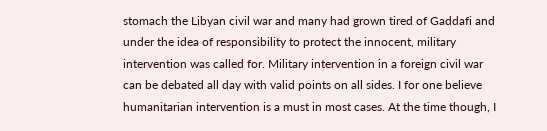stomach the Libyan civil war and many had grown tired of Gaddafi and under the idea of responsibility to protect the innocent, military intervention was called for. Military intervention in a foreign civil war can be debated all day with valid points on all sides. I for one believe humanitarian intervention is a must in most cases. At the time though, I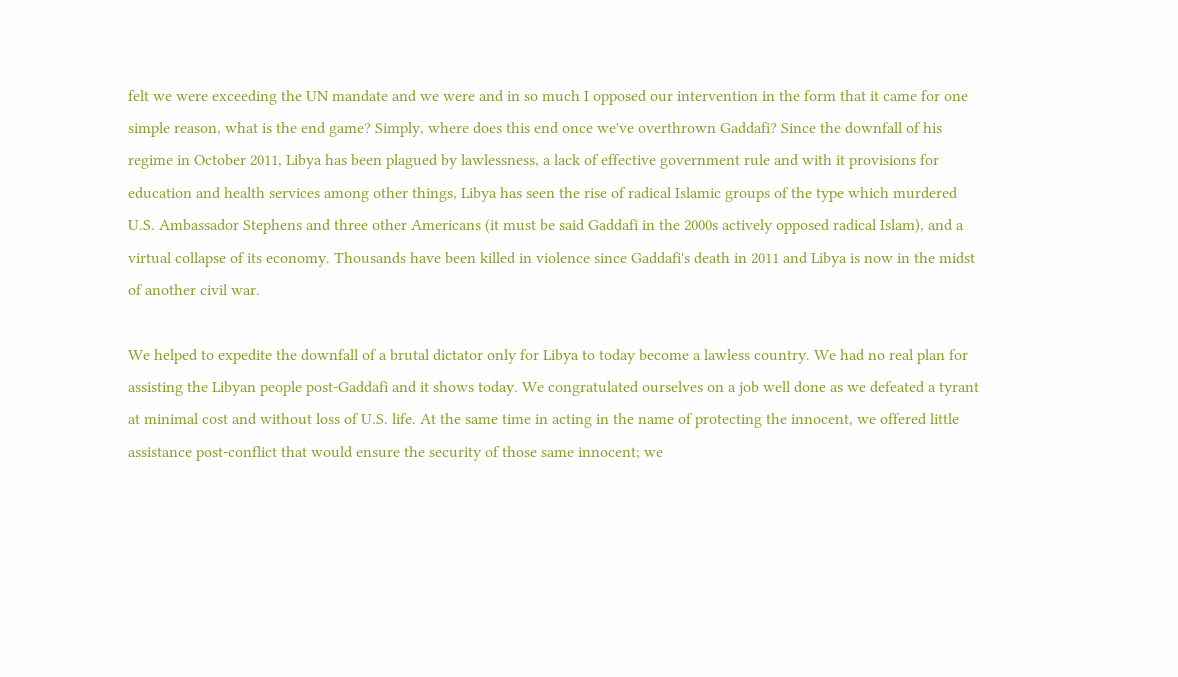felt we were exceeding the UN mandate and we were and in so much I opposed our intervention in the form that it came for one simple reason, what is the end game? Simply, where does this end once we've overthrown Gaddafi? Since the downfall of his regime in October 2011, Libya has been plagued by lawlessness, a lack of effective government rule and with it provisions for education and health services among other things, Libya has seen the rise of radical Islamic groups of the type which murdered U.S. Ambassador Stephens and three other Americans (it must be said Gaddafi in the 2000s actively opposed radical Islam), and a virtual collapse of its economy. Thousands have been killed in violence since Gaddafi's death in 2011 and Libya is now in the midst of another civil war.

We helped to expedite the downfall of a brutal dictator only for Libya to today become a lawless country. We had no real plan for assisting the Libyan people post-Gaddafi and it shows today. We congratulated ourselves on a job well done as we defeated a tyrant at minimal cost and without loss of U.S. life. At the same time in acting in the name of protecting the innocent, we offered little assistance post-conflict that would ensure the security of those same innocent; we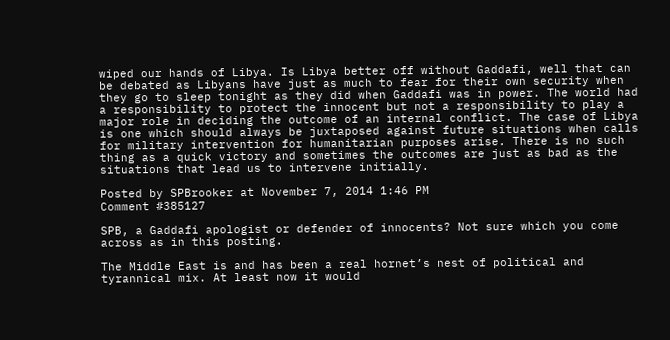wiped our hands of Libya. Is Libya better off without Gaddafi, well that can be debated as Libyans have just as much to fear for their own security when they go to sleep tonight as they did when Gaddafi was in power. The world had a responsibility to protect the innocent but not a responsibility to play a major role in deciding the outcome of an internal conflict. The case of Libya is one which should always be juxtaposed against future situations when calls for military intervention for humanitarian purposes arise. There is no such thing as a quick victory and sometimes the outcomes are just as bad as the situations that lead us to intervene initially.

Posted by SPBrooker at November 7, 2014 1:46 PM
Comment #385127

SPB, a Gaddafi apologist or defender of innocents? Not sure which you come across as in this posting.

The Middle East is and has been a real hornet’s nest of political and tyrannical mix. At least now it would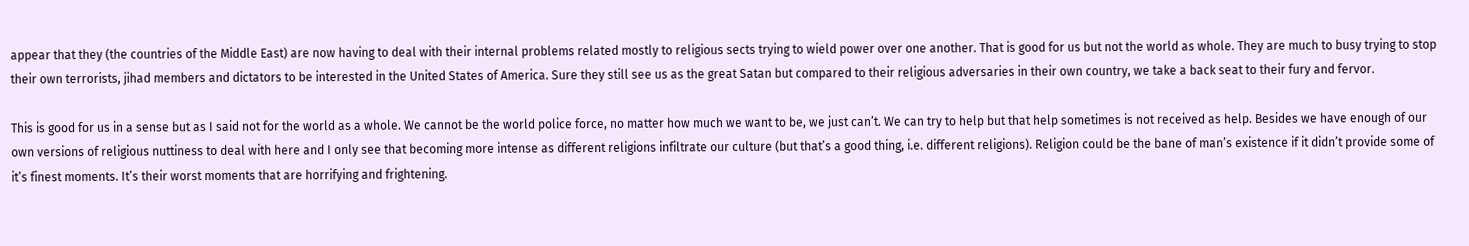appear that they (the countries of the Middle East) are now having to deal with their internal problems related mostly to religious sects trying to wield power over one another. That is good for us but not the world as whole. They are much to busy trying to stop their own terrorists, jihad members and dictators to be interested in the United States of America. Sure they still see us as the great Satan but compared to their religious adversaries in their own country, we take a back seat to their fury and fervor.

This is good for us in a sense but as I said not for the world as a whole. We cannot be the world police force, no matter how much we want to be, we just can’t. We can try to help but that help sometimes is not received as help. Besides we have enough of our own versions of religious nuttiness to deal with here and I only see that becoming more intense as different religions infiltrate our culture (but that’s a good thing, i.e. different religions). Religion could be the bane of man’s existence if it didn’t provide some of it’s finest moments. It’s their worst moments that are horrifying and frightening.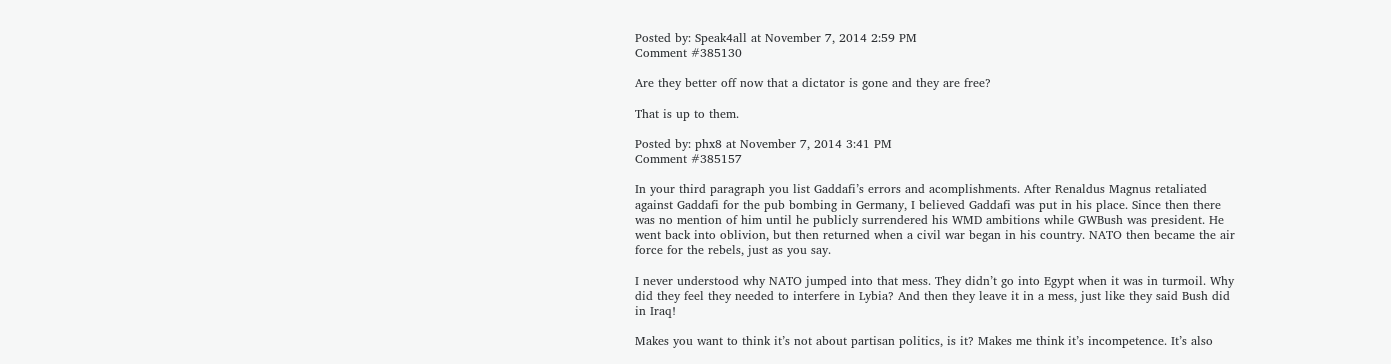Posted by: Speak4all at November 7, 2014 2:59 PM
Comment #385130

Are they better off now that a dictator is gone and they are free?

That is up to them.

Posted by: phx8 at November 7, 2014 3:41 PM
Comment #385157

In your third paragraph you list Gaddafi’s errors and acomplishments. After Renaldus Magnus retaliated against Gaddafi for the pub bombing in Germany, I believed Gaddafi was put in his place. Since then there was no mention of him until he publicly surrendered his WMD ambitions while GWBush was president. He went back into oblivion, but then returned when a civil war began in his country. NATO then became the air force for the rebels, just as you say.

I never understood why NATO jumped into that mess. They didn’t go into Egypt when it was in turmoil. Why did they feel they needed to interfere in Lybia? And then they leave it in a mess, just like they said Bush did in Iraq!

Makes you want to think it’s not about partisan politics, is it? Makes me think it’s incompetence. It’s also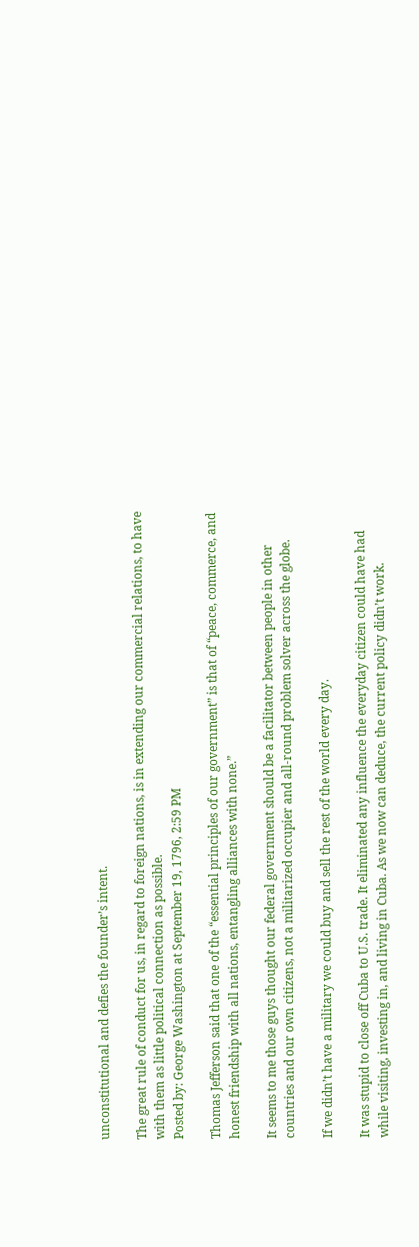unconstitutional and defies the founder’s intent.

The great rule of conduct for us, in regard to foreign nations, is in extending our commercial relations, to have with them as little political connection as possible.
Posted by: George Washington at September 19, 1796, 2:59 PM

Thomas Jefferson said that one of the “essential principles of our government” is that of “peace, commerce, and honest friendship with all nations, entangling alliances with none.”

It seems to me those guys thought our federal government should be a facilitator between people in other countries and our own citizens, not a militarized occupier and all-round problem solver across the globe.

If we didn’t have a military we could buy and sell the rest of the world every day.

It was stupid to close off Cuba to U.S. trade. It eliminated any influence the everyday citizen could have had while visiting, investing in, and living in Cuba. As we now can deduce, the current policy didn’t work.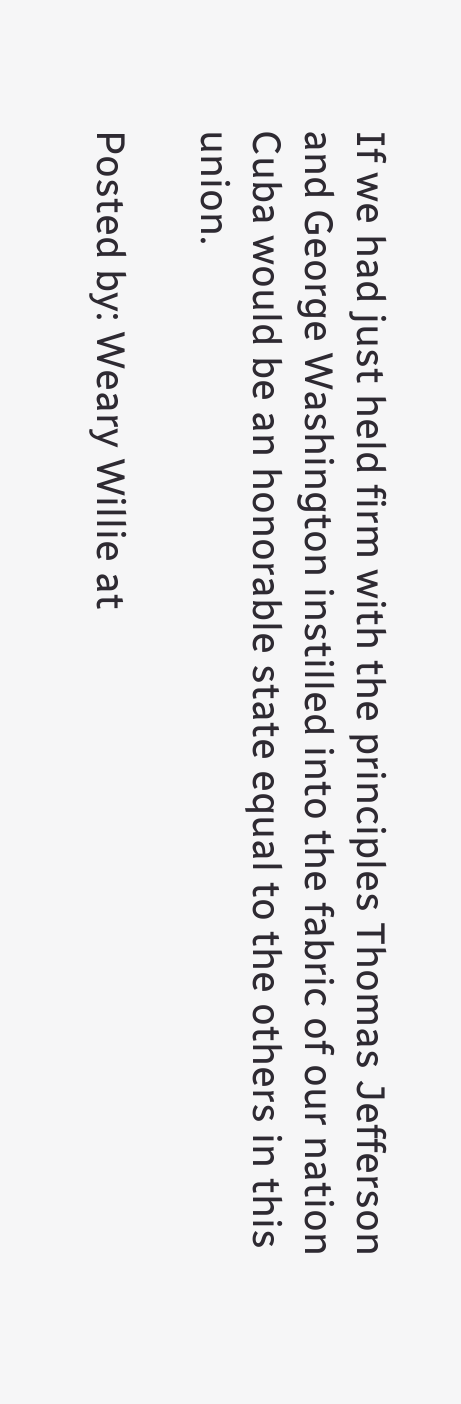If we had just held firm with the principles Thomas Jefferson and George Washington instilled into the fabric of our nation Cuba would be an honorable state equal to the others in this union.

Posted by: Weary Willie at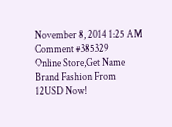November 8, 2014 1:25 AM
Comment #385329
Online Store,Get Name Brand Fashion From 12USD Now!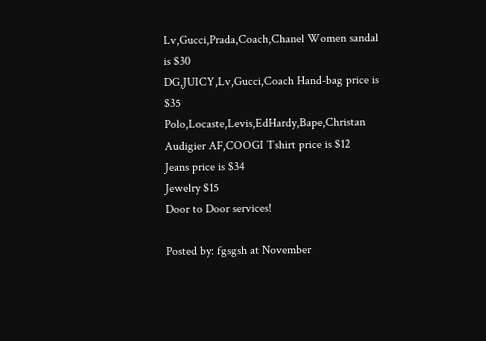Lv,Gucci,Prada,Coach,Chanel Women sandal is $30
DG,JUICY,Lv,Gucci,Coach Hand-bag price is $35
Polo,Locaste,Levis,EdHardy,Bape,Christan Audigier AF,COOGI Tshirt price is $12
Jeans price is $34
Jewelry $15
Door to Door services!

Posted by: fgsgsh at November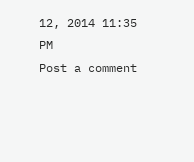12, 2014 11:35 PM
Post a comment